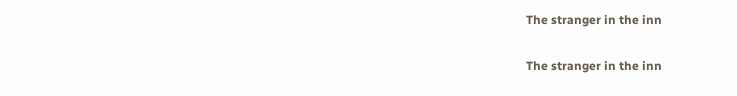The stranger in the inn

The stranger in the inn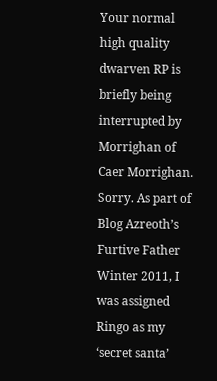Your normal high quality dwarven RP is briefly being interrupted by Morrighan of Caer Morrighan. Sorry. As part of Blog Azreoth’s Furtive Father Winter 2011, I was assigned Ringo as my ‘secret santa’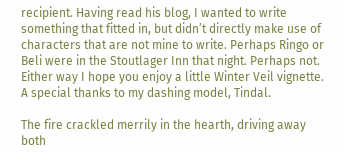recipient. Having read his blog, I wanted to write something that fitted in, but didn’t directly make use of characters that are not mine to write. Perhaps Ringo or Beli were in the Stoutlager Inn that night. Perhaps not. Either way I hope you enjoy a little Winter Veil vignette. A special thanks to my dashing model, Tindal.

The fire crackled merrily in the hearth, driving away both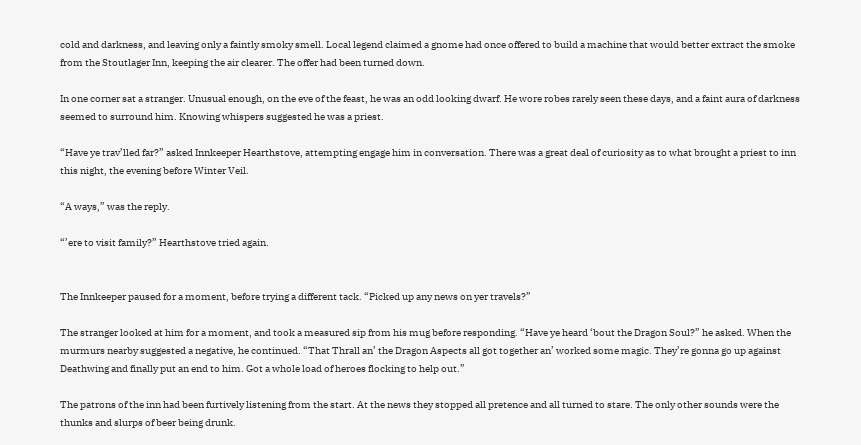cold and darkness, and leaving only a faintly smoky smell. Local legend claimed a gnome had once offered to build a machine that would better extract the smoke from the Stoutlager Inn, keeping the air clearer. The offer had been turned down.

In one corner sat a stranger. Unusual enough, on the eve of the feast, he was an odd looking dwarf. He wore robes rarely seen these days, and a faint aura of darkness seemed to surround him. Knowing whispers suggested he was a priest.

“Have ye trav’lled far?” asked Innkeeper Hearthstove, attempting engage him in conversation. There was a great deal of curiosity as to what brought a priest to inn this night, the evening before Winter Veil.

“A ways,” was the reply.

“’ere to visit family?” Hearthstove tried again.


The Innkeeper paused for a moment, before trying a different tack. “Picked up any news on yer travels?”

The stranger looked at him for a moment, and took a measured sip from his mug before responding. “Have ye heard ‘bout the Dragon Soul?” he asked. When the murmurs nearby suggested a negative, he continued. “That Thrall an’ the Dragon Aspects all got together an’ worked some magic. They’re gonna go up against Deathwing and finally put an end to him. Got a whole load of heroes flocking to help out.”

The patrons of the inn had been furtively listening from the start. At the news they stopped all pretence and all turned to stare. The only other sounds were the thunks and slurps of beer being drunk.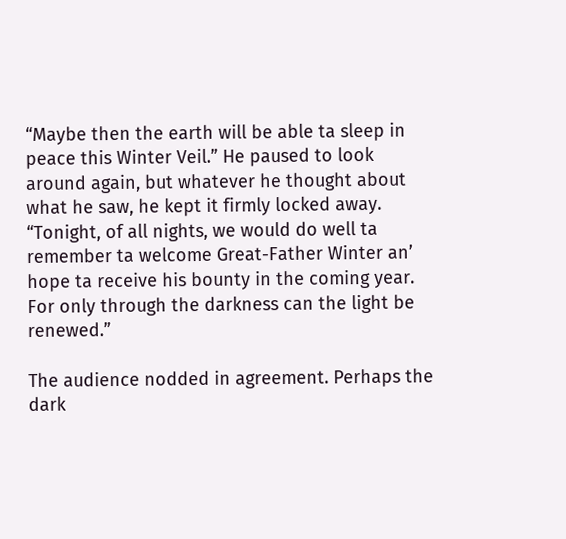“Maybe then the earth will be able ta sleep in peace this Winter Veil.” He paused to look around again, but whatever he thought about what he saw, he kept it firmly locked away. “Tonight, of all nights, we would do well ta remember ta welcome Great-Father Winter an’ hope ta receive his bounty in the coming year. For only through the darkness can the light be renewed.”

The audience nodded in agreement. Perhaps the dark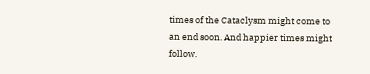times of the Cataclysm might come to an end soon. And happier times might follow.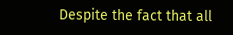Despite the fact that all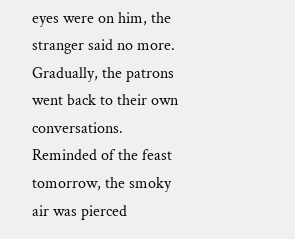eyes were on him, the stranger said no more. Gradually, the patrons went back to their own conversations. Reminded of the feast tomorrow, the smoky air was pierced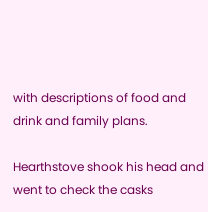with descriptions of food and drink and family plans.

Hearthstove shook his head and went to check the casks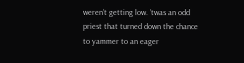weren’t getting low. ’twas an odd priest that turned down the chance to yammer to an eager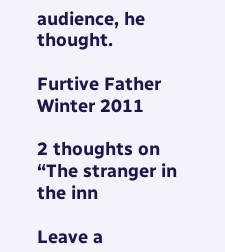audience, he thought.

Furtive Father Winter 2011

2 thoughts on “The stranger in the inn

Leave a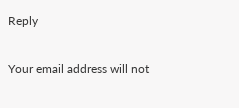Reply

Your email address will not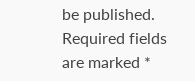be published. Required fields are marked *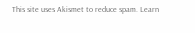This site uses Akismet to reduce spam. Learn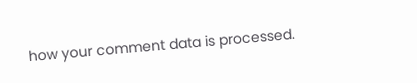how your comment data is processed.